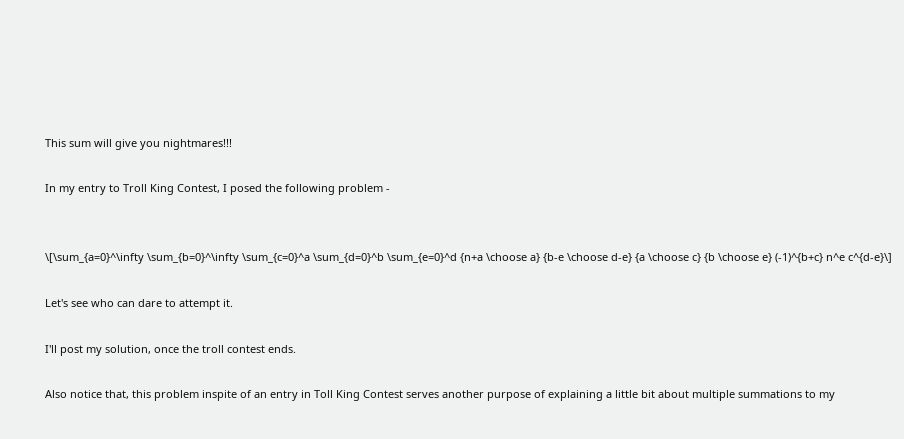This sum will give you nightmares!!!

In my entry to Troll King Contest, I posed the following problem -


\[\sum_{a=0}^\infty \sum_{b=0}^\infty \sum_{c=0}^a \sum_{d=0}^b \sum_{e=0}^d {n+a \choose a} {b-e \choose d-e} {a \choose c} {b \choose e} (-1)^{b+c} n^e c^{d-e}\]

Let's see who can dare to attempt it.

I'll post my solution, once the troll contest ends.

Also notice that, this problem inspite of an entry in Toll King Contest serves another purpose of explaining a little bit about multiple summations to my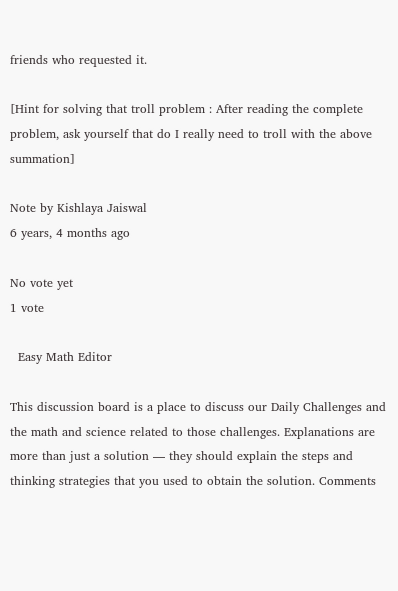friends who requested it.

[Hint for solving that troll problem : After reading the complete problem, ask yourself that do I really need to troll with the above summation]

Note by Kishlaya Jaiswal
6 years, 4 months ago

No vote yet
1 vote

  Easy Math Editor

This discussion board is a place to discuss our Daily Challenges and the math and science related to those challenges. Explanations are more than just a solution — they should explain the steps and thinking strategies that you used to obtain the solution. Comments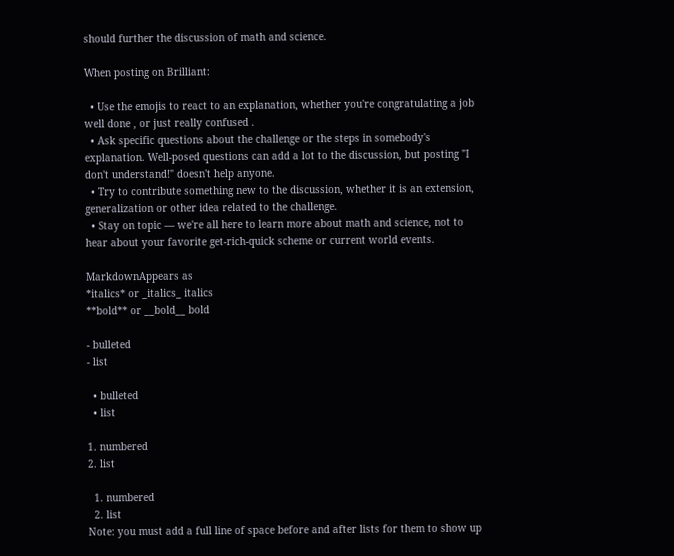should further the discussion of math and science.

When posting on Brilliant:

  • Use the emojis to react to an explanation, whether you're congratulating a job well done , or just really confused .
  • Ask specific questions about the challenge or the steps in somebody's explanation. Well-posed questions can add a lot to the discussion, but posting "I don't understand!" doesn't help anyone.
  • Try to contribute something new to the discussion, whether it is an extension, generalization or other idea related to the challenge.
  • Stay on topic — we're all here to learn more about math and science, not to hear about your favorite get-rich-quick scheme or current world events.

MarkdownAppears as
*italics* or _italics_ italics
**bold** or __bold__ bold

- bulleted
- list

  • bulleted
  • list

1. numbered
2. list

  1. numbered
  2. list
Note: you must add a full line of space before and after lists for them to show up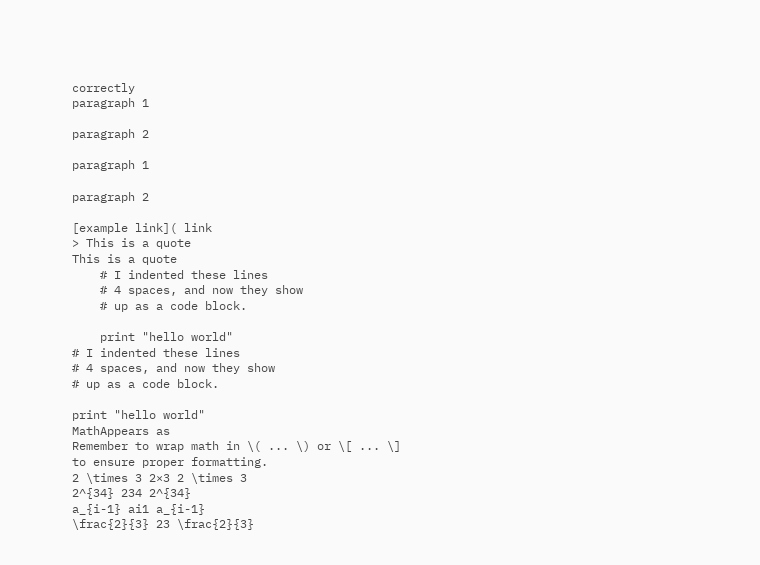correctly
paragraph 1

paragraph 2

paragraph 1

paragraph 2

[example link]( link
> This is a quote
This is a quote
    # I indented these lines
    # 4 spaces, and now they show
    # up as a code block.

    print "hello world"
# I indented these lines
# 4 spaces, and now they show
# up as a code block.

print "hello world"
MathAppears as
Remember to wrap math in \( ... \) or \[ ... \] to ensure proper formatting.
2 \times 3 2×3 2 \times 3
2^{34} 234 2^{34}
a_{i-1} ai1 a_{i-1}
\frac{2}{3} 23 \frac{2}{3}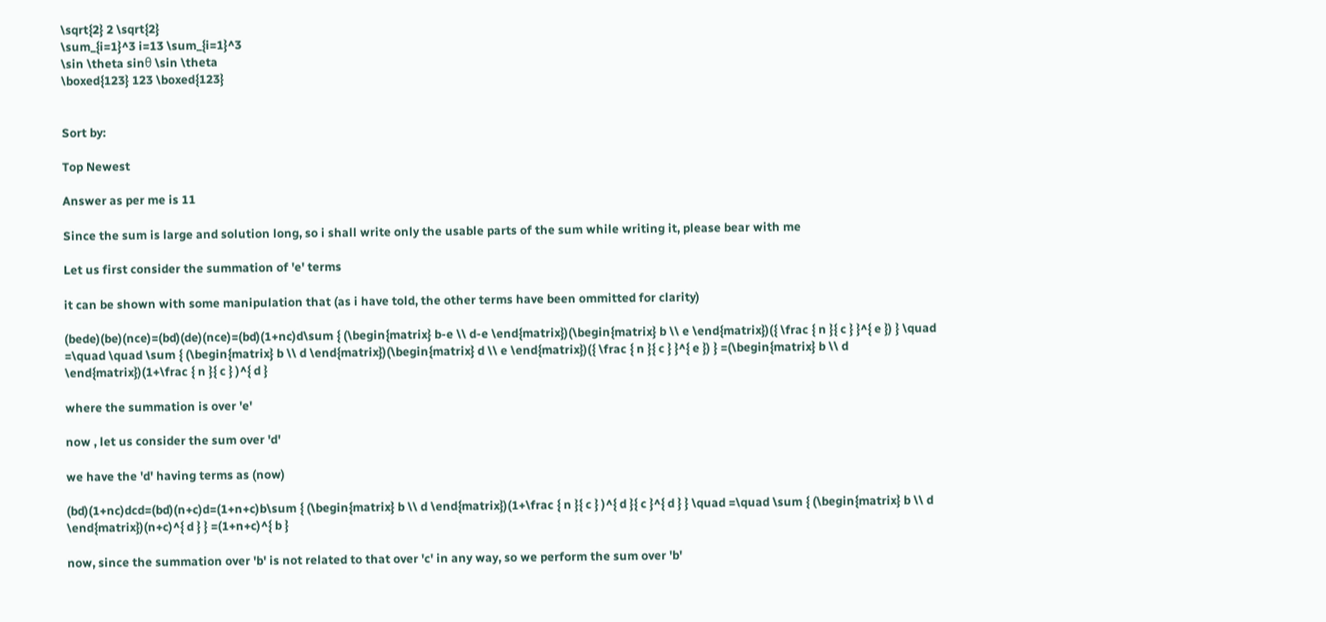\sqrt{2} 2 \sqrt{2}
\sum_{i=1}^3 i=13 \sum_{i=1}^3
\sin \theta sinθ \sin \theta
\boxed{123} 123 \boxed{123}


Sort by:

Top Newest

Answer as per me is 11

Since the sum is large and solution long, so i shall write only the usable parts of the sum while writing it, please bear with me

Let us first consider the summation of 'e' terms

it can be shown with some manipulation that (as i have told, the other terms have been ommitted for clarity)

(bede)(be)(nce)=(bd)(de)(nce)=(bd)(1+nc)d\sum { (\begin{matrix} b-e \\ d-e \end{matrix})(\begin{matrix} b \\ e \end{matrix})({ \frac { n }{ c } }^{ e }) } \quad =\quad \quad \sum { (\begin{matrix} b \\ d \end{matrix})(\begin{matrix} d \\ e \end{matrix})({ \frac { n }{ c } }^{ e }) } =(\begin{matrix} b \\ d \end{matrix})(1+\frac { n }{ c } )^{ d }

where the summation is over 'e'

now , let us consider the sum over 'd'

we have the 'd' having terms as (now)

(bd)(1+nc)dcd=(bd)(n+c)d=(1+n+c)b\sum { (\begin{matrix} b \\ d \end{matrix})(1+\frac { n }{ c } )^{ d }{ c }^{ d } } \quad =\quad \sum { (\begin{matrix} b \\ d \end{matrix})(n+c)^{ d } } =(1+n+c)^{ b }

now, since the summation over 'b' is not related to that over 'c' in any way, so we perform the sum over 'b'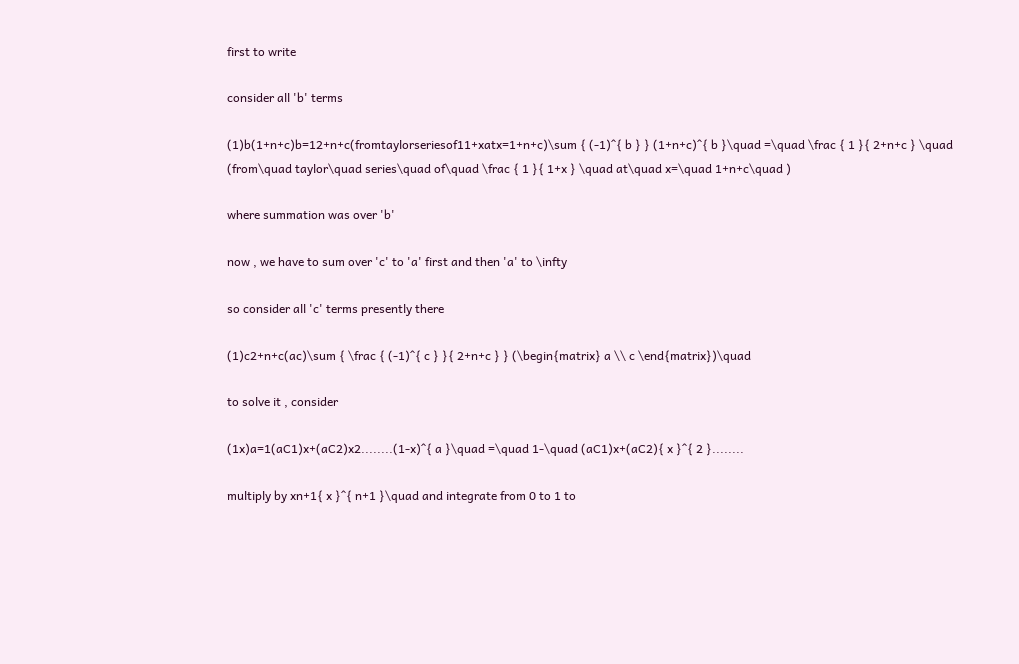first to write

consider all 'b' terms

(1)b(1+n+c)b=12+n+c(fromtaylorseriesof11+xatx=1+n+c)\sum { (-1)^{ b } } (1+n+c)^{ b }\quad =\quad \frac { 1 }{ 2+n+c } \quad (from\quad taylor\quad series\quad of\quad \frac { 1 }{ 1+x } \quad at\quad x=\quad 1+n+c\quad )

where summation was over 'b'

now , we have to sum over 'c' to 'a' first and then 'a' to \infty

so consider all 'c' terms presently there

(1)c2+n+c(ac)\sum { \frac { (-1)^{ c } }{ 2+n+c } } (\begin{matrix} a \\ c \end{matrix})\quad

to solve it , consider

(1x)a=1(aC1)x+(aC2)x2........(1-x)^{ a }\quad =\quad 1-\quad (aC1)x+(aC2){ x }^{ 2 }........

multiply by xn+1{ x }^{ n+1 }\quad and integrate from 0 to 1 to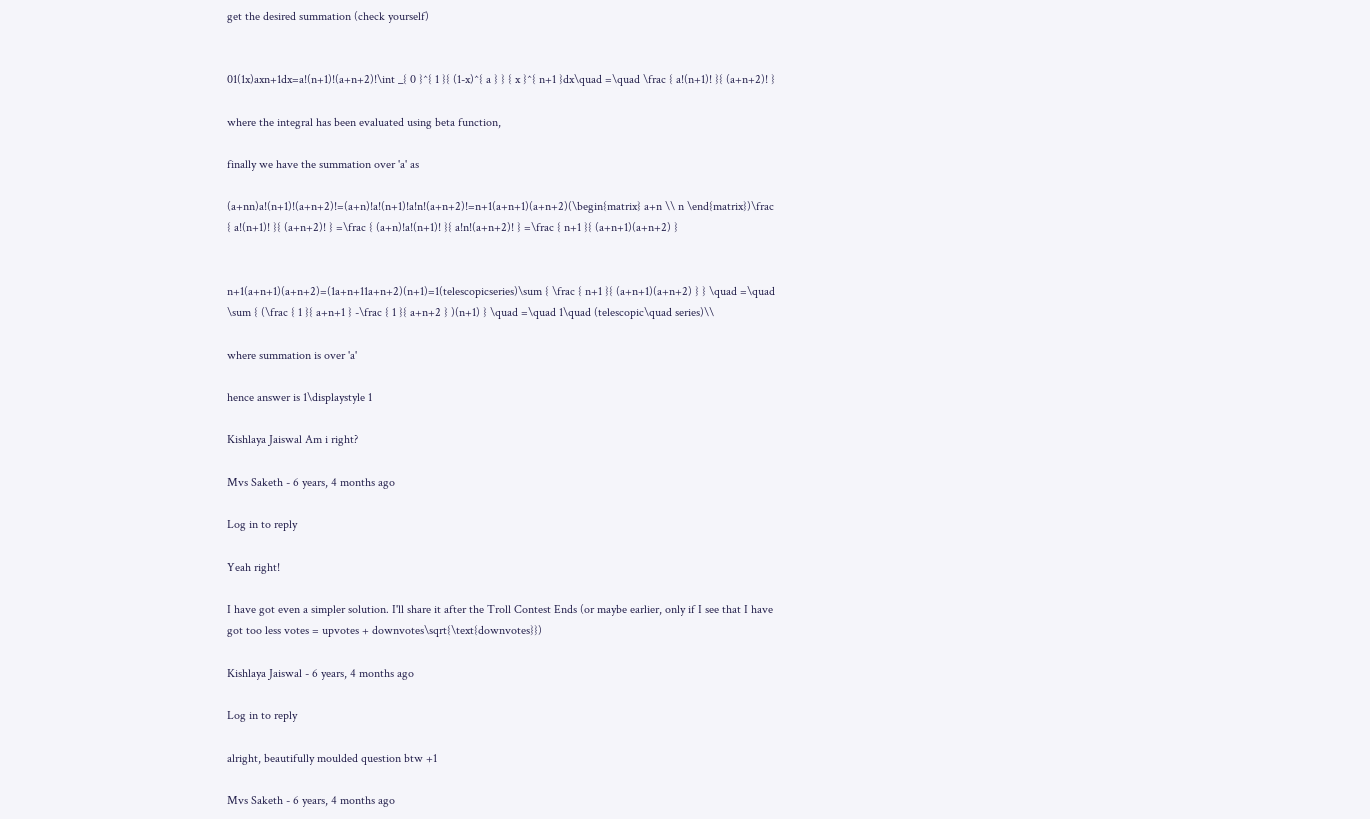get the desired summation (check yourself)


01(1x)axn+1dx=a!(n+1)!(a+n+2)!\int _{ 0 }^{ 1 }{ (1-x)^{ a } } { x }^{ n+1 }dx\quad =\quad \frac { a!(n+1)! }{ (a+n+2)! }

where the integral has been evaluated using beta function,

finally we have the summation over 'a' as

(a+nn)a!(n+1)!(a+n+2)!=(a+n)!a!(n+1)!a!n!(a+n+2)!=n+1(a+n+1)(a+n+2)(\begin{matrix} a+n \\ n \end{matrix})\frac { a!(n+1)! }{ (a+n+2)! } =\frac { (a+n)!a!(n+1)! }{ a!n!(a+n+2)! } =\frac { n+1 }{ (a+n+1)(a+n+2) }


n+1(a+n+1)(a+n+2)=(1a+n+11a+n+2)(n+1)=1(telescopicseries)\sum { \frac { n+1 }{ (a+n+1)(a+n+2) } } \quad =\quad \sum { (\frac { 1 }{ a+n+1 } -\frac { 1 }{ a+n+2 } )(n+1) } \quad =\quad 1\quad (telescopic\quad series)\\

where summation is over 'a'

hence answer is 1\displaystyle 1

Kishlaya Jaiswal Am i right?

Mvs Saketh - 6 years, 4 months ago

Log in to reply

Yeah right!

I have got even a simpler solution. I'll share it after the Troll Contest Ends (or maybe earlier, only if I see that I have got too less votes = upvotes + downvotes\sqrt{\text{downvotes}})

Kishlaya Jaiswal - 6 years, 4 months ago

Log in to reply

alright, beautifully moulded question btw +1

Mvs Saketh - 6 years, 4 months ago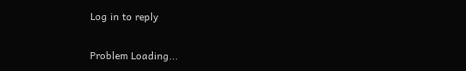Log in to reply


Problem Loading...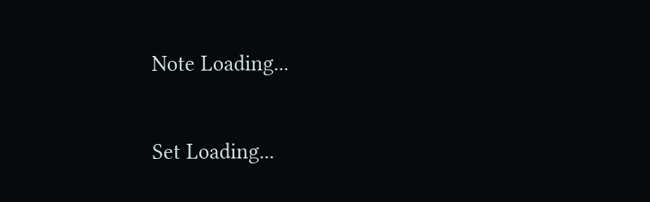Note Loading...

Set Loading...